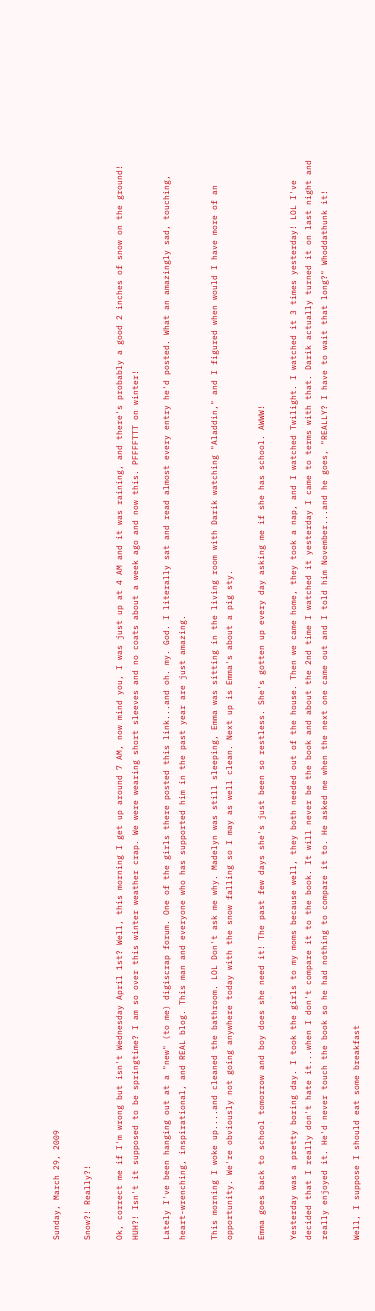Sunday, March 29, 2009

Snow?! Really?!

Ok, correct me if I'm wrong but isn't Wednesday April 1st? Well, this morning I get up around 7 AM, now mind you, I was just up at 4 AM and it was raining, and there's probably a good 2 inches of snow on the ground! HUH?! Isn't it supposed to be springtime? I am so over this winter weather crap. We were wearing short sleeves and no coats about a week ago and now this. PFFFFTTT on winter!

Lately I've been hanging out at a "new" (to me) digiscrap forum. One of the girls there posted this link...and oh. my. God. I literally sat and read almost every entry he'd posted. What an amazingly sad, touching, heart-wrenching, inspirational, and REAL blog. This man and everyone who has supported him in the past year are just amazing.

This morning I woke up....and cleaned the bathroom. LOL Don't ask me why. Madelyn was still sleeping, Emma was sitting in the living room with Darik watching "Aladdin," and I figured when would I have more of an opportunity. We're obviously not going anywhere today with the snow falling so I may as well clean. Next up is Emma's about a pig sty.

Emma goes back to school tomorrow and boy does she need it! The past few days she's just been so restless. She's gotten up every day asking me if she has school. AWWW!

Yesterday was a pretty boring day. I took the girls to my moms because well, they both needed out of the house. Then we came home, they took a nap, and I watched Twilight. I watched it 3 times yesterday! LOL I've decided that I really don't hate it...when I don't compare it to the book. It will never be the book and about the 2nd time I watched it yesterday I came to terms with that. Darik actually turned it on last night and really enjoyed it. He'd never touch the book so he had nothing to compare it to. He asked me when the next one came out and I told him November...and he goes, "REALLY? I have to wait that long?" Whoddathunk it!

Well, I suppose I should eat some breakfast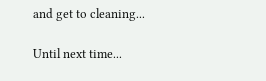and get to cleaning...

Until next time...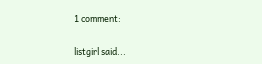1 comment:

listgirl said...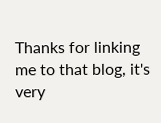Thanks for linking me to that blog, it's very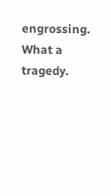engrossing. What a tragedy.